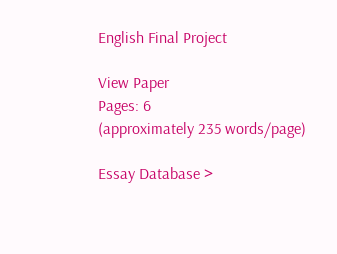English Final Project

View Paper
Pages: 6
(approximately 235 words/page)

Essay Database >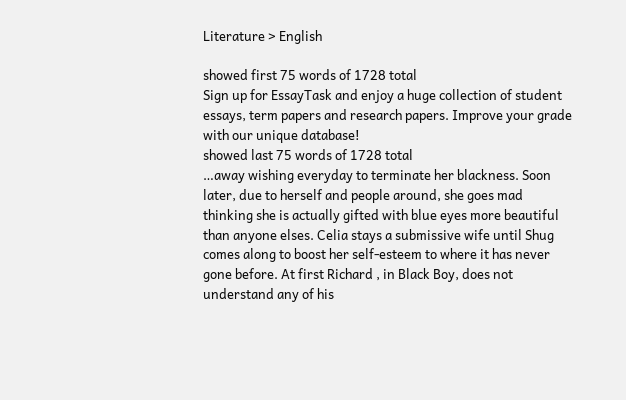Literature > English

showed first 75 words of 1728 total
Sign up for EssayTask and enjoy a huge collection of student essays, term papers and research papers. Improve your grade with our unique database!
showed last 75 words of 1728 total
…away wishing everyday to terminate her blackness. Soon later, due to herself and people around, she goes mad thinking she is actually gifted with blue eyes more beautiful than anyone elses. Celia stays a submissive wife until Shug comes along to boost her self-esteem to where it has never gone before. At first Richard , in Black Boy, does not understand any of his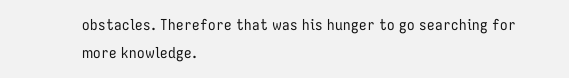obstacles. Therefore that was his hunger to go searching for more knowledge.